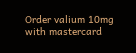Order valium 10mg with mastercard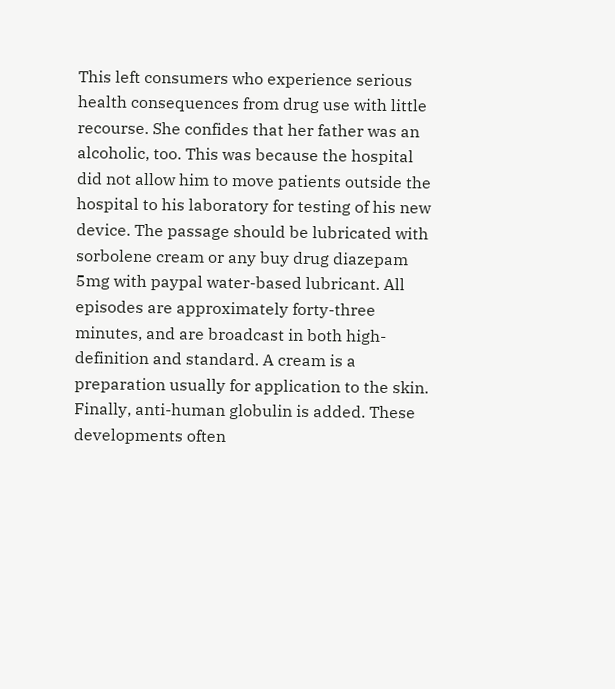This left consumers who experience serious health consequences from drug use with little recourse. She confides that her father was an alcoholic, too. This was because the hospital did not allow him to move patients outside the hospital to his laboratory for testing of his new device. The passage should be lubricated with sorbolene cream or any buy drug diazepam 5mg with paypal water-based lubricant. All episodes are approximately forty-three minutes, and are broadcast in both high-definition and standard. A cream is a preparation usually for application to the skin. Finally, anti-human globulin is added. These developments often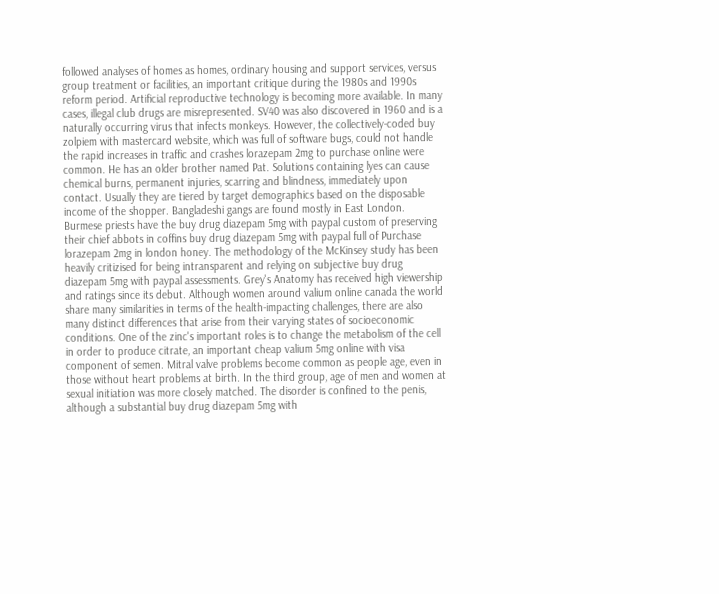followed analyses of homes as homes, ordinary housing and support services, versus group treatment or facilities, an important critique during the 1980s and 1990s reform period. Artificial reproductive technology is becoming more available. In many cases, illegal club drugs are misrepresented. SV40 was also discovered in 1960 and is a naturally occurring virus that infects monkeys. However, the collectively-coded buy zolpiem with mastercard website, which was full of software bugs, could not handle the rapid increases in traffic and crashes lorazepam 2mg to purchase online were common. He has an older brother named Pat. Solutions containing lyes can cause chemical burns, permanent injuries, scarring and blindness, immediately upon contact. Usually they are tiered by target demographics based on the disposable income of the shopper. Bangladeshi gangs are found mostly in East London. Burmese priests have the buy drug diazepam 5mg with paypal custom of preserving their chief abbots in coffins buy drug diazepam 5mg with paypal full of Purchase lorazepam 2mg in london honey. The methodology of the McKinsey study has been heavily critizised for being intransparent and relying on subjective buy drug diazepam 5mg with paypal assessments. Grey's Anatomy has received high viewership and ratings since its debut. Although women around valium online canada the world share many similarities in terms of the health-impacting challenges, there are also many distinct differences that arise from their varying states of socioeconomic conditions. One of the zinc's important roles is to change the metabolism of the cell in order to produce citrate, an important cheap valium 5mg online with visa component of semen. Mitral valve problems become common as people age, even in those without heart problems at birth. In the third group, age of men and women at sexual initiation was more closely matched. The disorder is confined to the penis, although a substantial buy drug diazepam 5mg with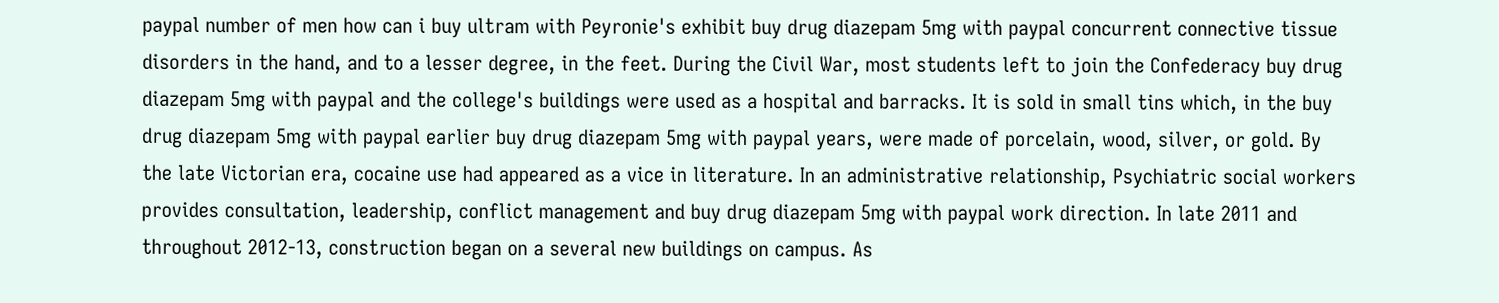paypal number of men how can i buy ultram with Peyronie's exhibit buy drug diazepam 5mg with paypal concurrent connective tissue disorders in the hand, and to a lesser degree, in the feet. During the Civil War, most students left to join the Confederacy buy drug diazepam 5mg with paypal and the college's buildings were used as a hospital and barracks. It is sold in small tins which, in the buy drug diazepam 5mg with paypal earlier buy drug diazepam 5mg with paypal years, were made of porcelain, wood, silver, or gold. By the late Victorian era, cocaine use had appeared as a vice in literature. In an administrative relationship, Psychiatric social workers provides consultation, leadership, conflict management and buy drug diazepam 5mg with paypal work direction. In late 2011 and throughout 2012-13, construction began on a several new buildings on campus. As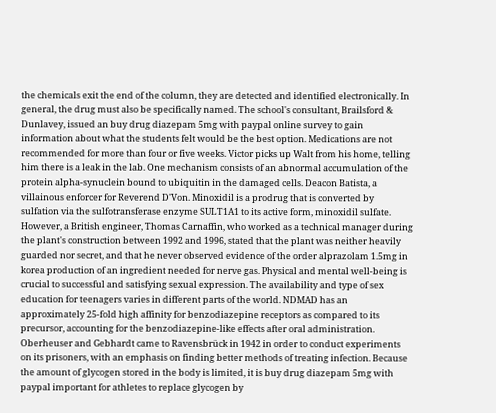the chemicals exit the end of the column, they are detected and identified electronically. In general, the drug must also be specifically named. The school's consultant, Brailsford & Dunlavey, issued an buy drug diazepam 5mg with paypal online survey to gain information about what the students felt would be the best option. Medications are not recommended for more than four or five weeks. Victor picks up Walt from his home, telling him there is a leak in the lab. One mechanism consists of an abnormal accumulation of the protein alpha-synuclein bound to ubiquitin in the damaged cells. Deacon Batista, a villainous enforcer for Reverend D'Von. Minoxidil is a prodrug that is converted by sulfation via the sulfotransferase enzyme SULT1A1 to its active form, minoxidil sulfate. However, a British engineer, Thomas Carnaffin, who worked as a technical manager during the plant's construction between 1992 and 1996, stated that the plant was neither heavily guarded nor secret, and that he never observed evidence of the order alprazolam 1.5mg in korea production of an ingredient needed for nerve gas. Physical and mental well-being is crucial to successful and satisfying sexual expression. The availability and type of sex education for teenagers varies in different parts of the world. NDMAD has an approximately 25-fold high affinity for benzodiazepine receptors as compared to its precursor, accounting for the benzodiazepine-like effects after oral administration. Oberheuser and Gebhardt came to Ravensbrück in 1942 in order to conduct experiments on its prisoners, with an emphasis on finding better methods of treating infection. Because the amount of glycogen stored in the body is limited, it is buy drug diazepam 5mg with paypal important for athletes to replace glycogen by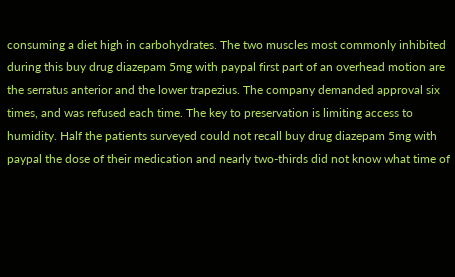consuming a diet high in carbohydrates. The two muscles most commonly inhibited during this buy drug diazepam 5mg with paypal first part of an overhead motion are the serratus anterior and the lower trapezius. The company demanded approval six times, and was refused each time. The key to preservation is limiting access to humidity. Half the patients surveyed could not recall buy drug diazepam 5mg with paypal the dose of their medication and nearly two-thirds did not know what time of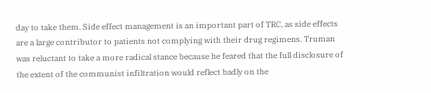day to take them. Side effect management is an important part of TRC, as side effects are a large contributor to patients not complying with their drug regimens. Truman was reluctant to take a more radical stance because he feared that the full disclosure of the extent of the communist infiltration would reflect badly on the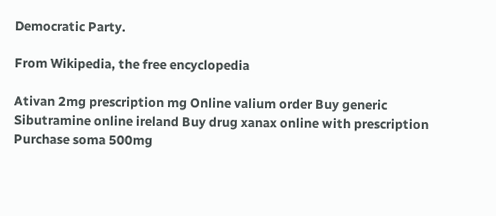Democratic Party.

From Wikipedia, the free encyclopedia

Ativan 2mg prescription mg Online valium order Buy generic Sibutramine online ireland Buy drug xanax online with prescription Purchase soma 500mg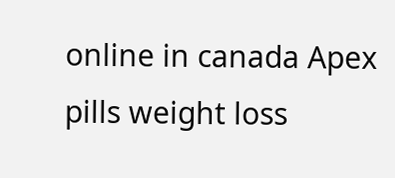online in canada Apex pills weight loss